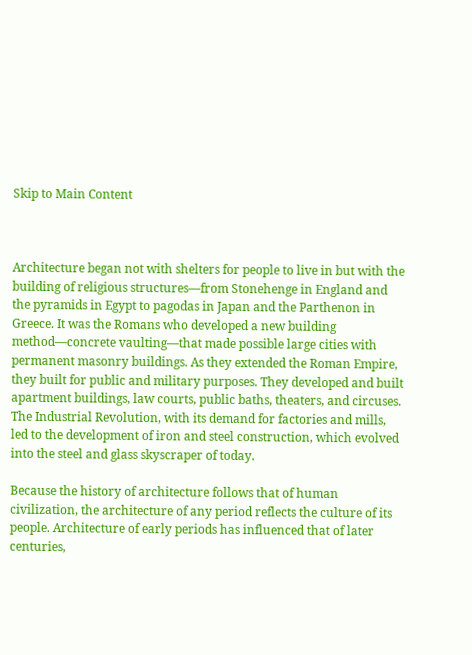Skip to Main Content



Architecture began not with shelters for people to live in but with the building of religious structures—from Stonehenge in England and the pyramids in Egypt to pagodas in Japan and the Parthenon in Greece. It was the Romans who developed a new building method—concrete vaulting—that made possible large cities with permanent masonry buildings. As they extended the Roman Empire, they built for public and military purposes. They developed and built apartment buildings, law courts, public baths, theaters, and circuses. The Industrial Revolution, with its demand for factories and mills, led to the development of iron and steel construction, which evolved into the steel and glass skyscraper of today.

Because the history of architecture follows that of human civilization, the architecture of any period reflects the culture of its people. Architecture of early periods has influenced that of later centuries,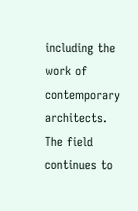including the work of contemporary architects. The field continues to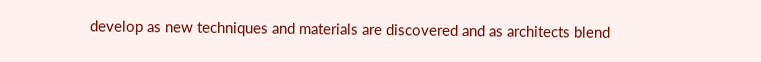develop as new techniques and materials are discovered and as architects blend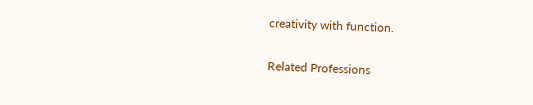creativity with function.

Related Professions